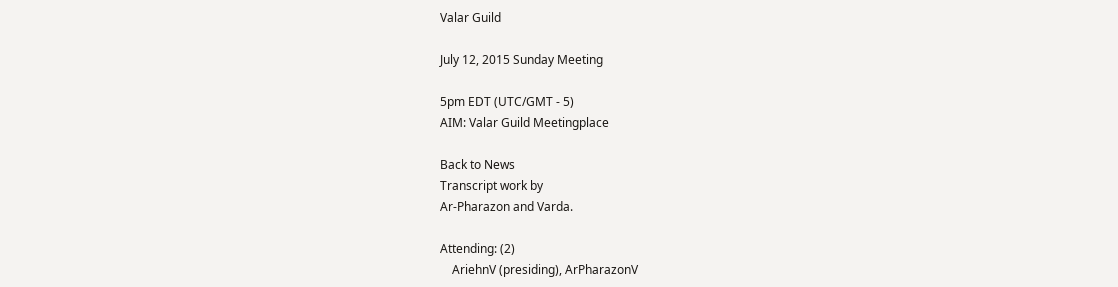Valar Guild

July 12, 2015 Sunday Meeting

5pm EDT (UTC/GMT - 5)
AIM: Valar Guild Meetingplace

Back to News
Transcript work by
Ar-Pharazon and Varda.

Attending: (2)
    AriehnV (presiding), ArPharazonV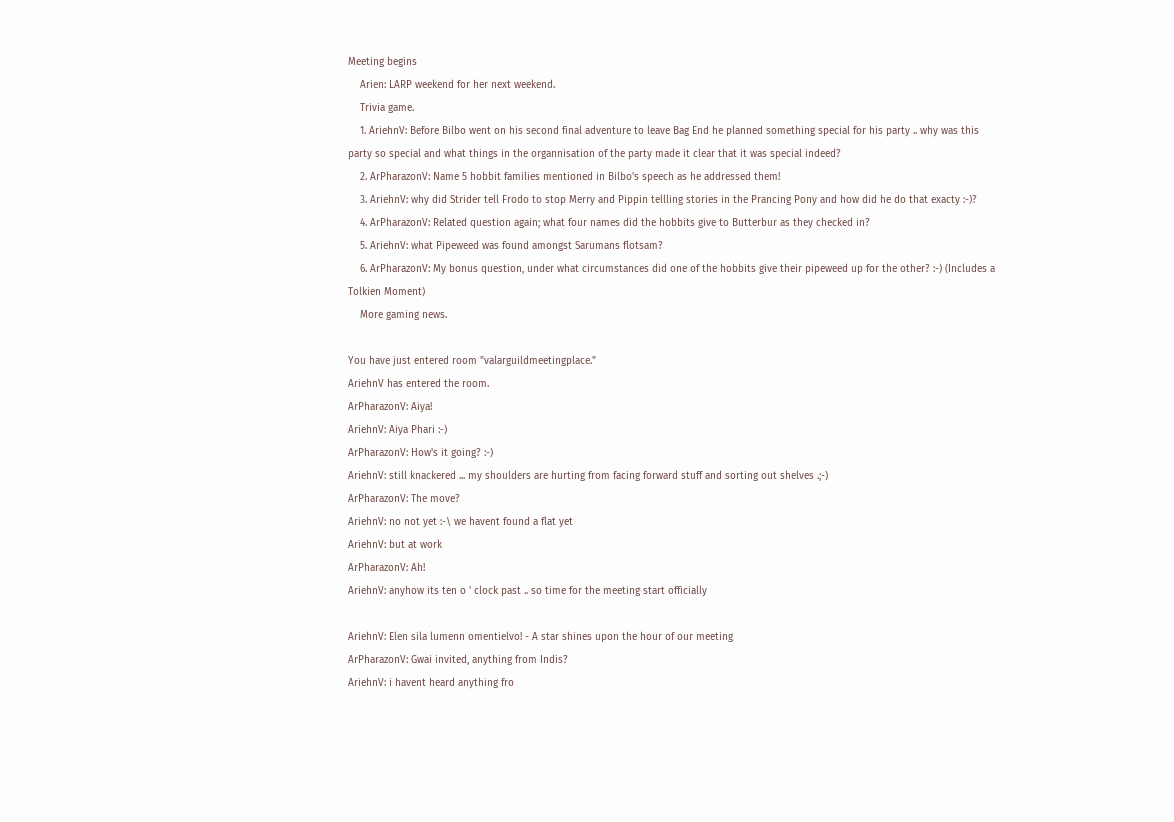Meeting begins
    Arien: LARP weekend for her next weekend.
    Trivia game.
    1. AriehnV: Before Bilbo went on his second final adventure to leave Bag End he planned something special for his party .. why was this party so special and what things in the organnisation of the party made it clear that it was special indeed?
    2. ArPharazonV: Name 5 hobbit families mentioned in Bilbo's speech as he addressed them!
    3. AriehnV: why did Strider tell Frodo to stop Merry and Pippin tellling stories in the Prancing Pony and how did he do that exacty :-)?
    4. ArPharazonV: Related question again; what four names did the hobbits give to Butterbur as they checked in?
    5. AriehnV: what Pipeweed was found amongst Sarumans flotsam?
    6. ArPharazonV: My bonus question, under what circumstances did one of the hobbits give their pipeweed up for the other? :-) (Includes a Tolkien Moment)
    More gaming news.

You have just entered room "valarguildmeetingplace."
AriehnV has entered the room.
ArPharazonV: Aiya!
AriehnV: Aiya Phari :-)
ArPharazonV: How's it going? :-)
AriehnV: still knackered ... my shoulders are hurting from facing forward stuff and sorting out shelves .;-)
ArPharazonV: The move?
AriehnV: no not yet :-\ we havent found a flat yet
AriehnV: but at work
ArPharazonV: Ah!
AriehnV: anyhow its ten o ' clock past .. so time for the meeting start officially

AriehnV: Elen sila lumenn omentielvo! - A star shines upon the hour of our meeting
ArPharazonV: Gwai invited, anything from Indis?
AriehnV: i havent heard anything fro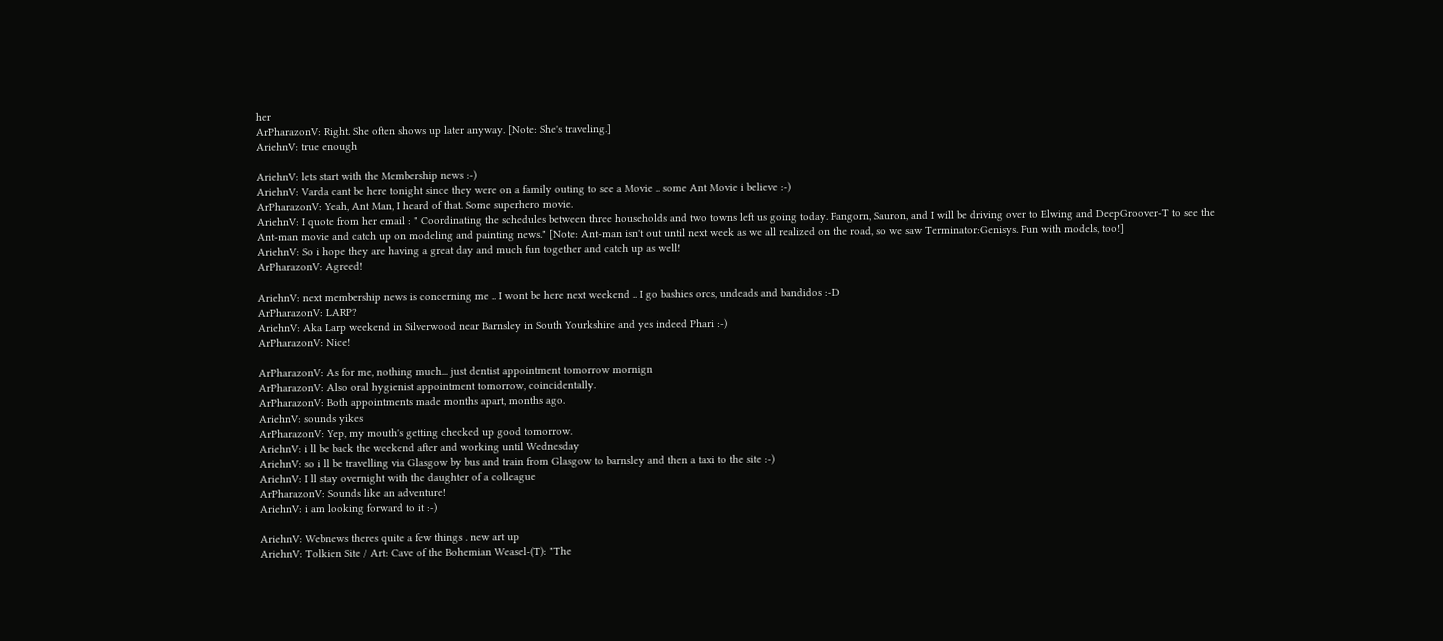her
ArPharazonV: Right. She often shows up later anyway. [Note: She's traveling.]
AriehnV: true enough

AriehnV: lets start with the Membership news :-)
AriehnV: Varda cant be here tonight since they were on a family outing to see a Movie .. some Ant Movie i believe :-)
ArPharazonV: Yeah, Ant Man, I heard of that. Some superhero movie.
AriehnV: I quote from her email : " Coordinating the schedules between three households and two towns left us going today. Fangorn, Sauron, and I will be driving over to Elwing and DeepGroover-T to see the Ant-man movie and catch up on modeling and painting news." [Note: Ant-man isn't out until next week as we all realized on the road, so we saw Terminator:Genisys. Fun with models, too!]
AriehnV: So i hope they are having a great day and much fun together and catch up as well!
ArPharazonV: Agreed!

AriehnV: next membership news is concerning me .. I wont be here next weekend .. I go bashies orcs, undeads and bandidos :-D
ArPharazonV: LARP?
AriehnV: Aka Larp weekend in Silverwood near Barnsley in South Yourkshire and yes indeed Phari :-)
ArPharazonV: Nice!

ArPharazonV: As for me, nothing much... just dentist appointment tomorrow mornign
ArPharazonV: Also oral hygienist appointment tomorrow, coincidentally.
ArPharazonV: Both appointments made months apart, months ago.
AriehnV: sounds yikes
ArPharazonV: Yep, my mouth's getting checked up good tomorrow.
AriehnV: i ll be back the weekend after and working until Wednesday
AriehnV: so i ll be travelling via Glasgow by bus and train from Glasgow to barnsley and then a taxi to the site :-)
AriehnV: I ll stay overnight with the daughter of a colleague
ArPharazonV: Sounds like an adventure!
AriehnV: i am looking forward to it :-)

AriehnV: Webnews theres quite a few things . new art up
AriehnV: Tolkien Site / Art: Cave of the Bohemian Weasel-(T): "The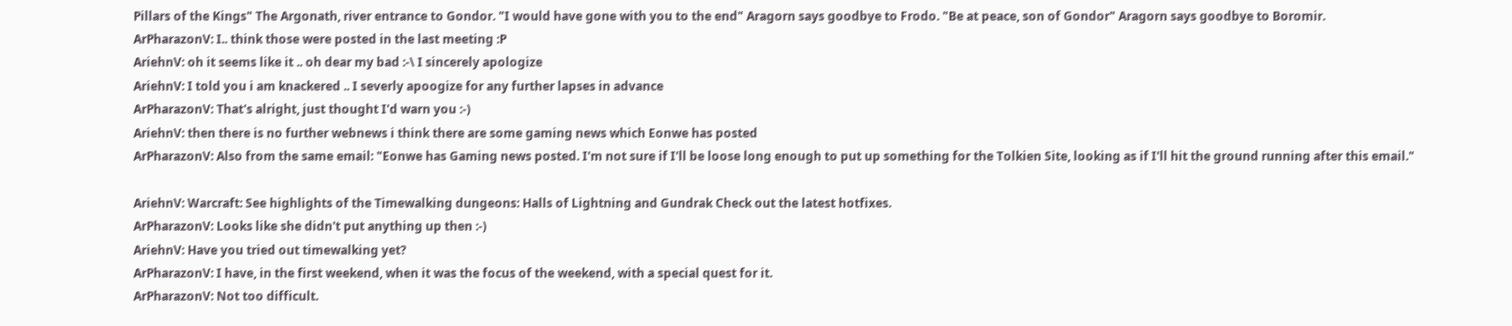Pillars of the Kings" The Argonath, river entrance to Gondor. "I would have gone with you to the end" Aragorn says goodbye to Frodo. "Be at peace, son of Gondor" Aragorn says goodbye to Boromir.
ArPharazonV: I.. think those were posted in the last meeting :P
AriehnV: oh it seems like it .. oh dear my bad :-\ I sincerely apologize
AriehnV: I told you i am knackered .. I severly apoogize for any further lapses in advance
ArPharazonV: That's alright, just thought I'd warn you :-)
AriehnV: then there is no further webnews i think there are some gaming news which Eonwe has posted
ArPharazonV: Also from the same email: "Eonwe has Gaming news posted. I'm not sure if I'll be loose long enough to put up something for the Tolkien Site, looking as if I'll hit the ground running after this email."

AriehnV: Warcraft: See highlights of the Timewalking dungeons: Halls of Lightning and Gundrak Check out the latest hotfixes.
ArPharazonV: Looks like she didn't put anything up then :-)
AriehnV: Have you tried out timewalking yet?
ArPharazonV: I have, in the first weekend, when it was the focus of the weekend, with a special quest for it.
ArPharazonV: Not too difficult.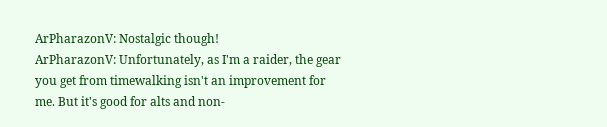ArPharazonV: Nostalgic though!
ArPharazonV: Unfortunately, as I'm a raider, the gear you get from timewalking isn't an improvement for me. But it's good for alts and non-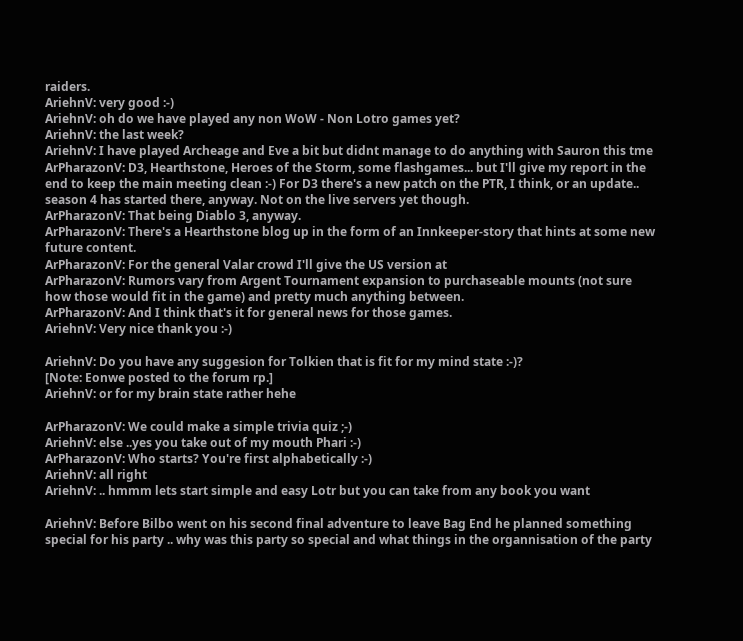raiders.
AriehnV: very good :-)
AriehnV: oh do we have played any non WoW - Non Lotro games yet?
AriehnV: the last week?
AriehnV: I have played Archeage and Eve a bit but didnt manage to do anything with Sauron this tme
ArPharazonV: D3, Hearthstone, Heroes of the Storm, some flashgames... but I'll give my report in the end to keep the main meeting clean :-) For D3 there's a new patch on the PTR, I think, or an update.. season 4 has started there, anyway. Not on the live servers yet though.
ArPharazonV: That being Diablo 3, anyway.
ArPharazonV: There's a Hearthstone blog up in the form of an Innkeeper-story that hints at some new future content.
ArPharazonV: For the general Valar crowd I'll give the US version at
ArPharazonV: Rumors vary from Argent Tournament expansion to purchaseable mounts (not sure how those would fit in the game) and pretty much anything between.
ArPharazonV: And I think that's it for general news for those games.
AriehnV: Very nice thank you :-)

AriehnV: Do you have any suggesion for Tolkien that is fit for my mind state :-)?
[Note: Eonwe posted to the forum rp.]
AriehnV: or for my brain state rather hehe

ArPharazonV: We could make a simple trivia quiz ;-)
AriehnV: else ..yes you take out of my mouth Phari :-)
ArPharazonV: Who starts? You're first alphabetically :-)
AriehnV: all right
AriehnV: .. hmmm lets start simple and easy Lotr but you can take from any book you want

AriehnV: Before Bilbo went on his second final adventure to leave Bag End he planned something special for his party .. why was this party so special and what things in the organnisation of the party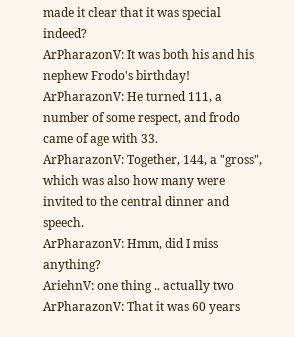made it clear that it was special indeed?
ArPharazonV: It was both his and his nephew Frodo's birthday!
ArPharazonV: He turned 111, a number of some respect, and frodo came of age with 33.
ArPharazonV: Together, 144, a "gross", which was also how many were invited to the central dinner and speech.
ArPharazonV: Hmm, did I miss anything?
AriehnV: one thing .. actually two
ArPharazonV: That it was 60 years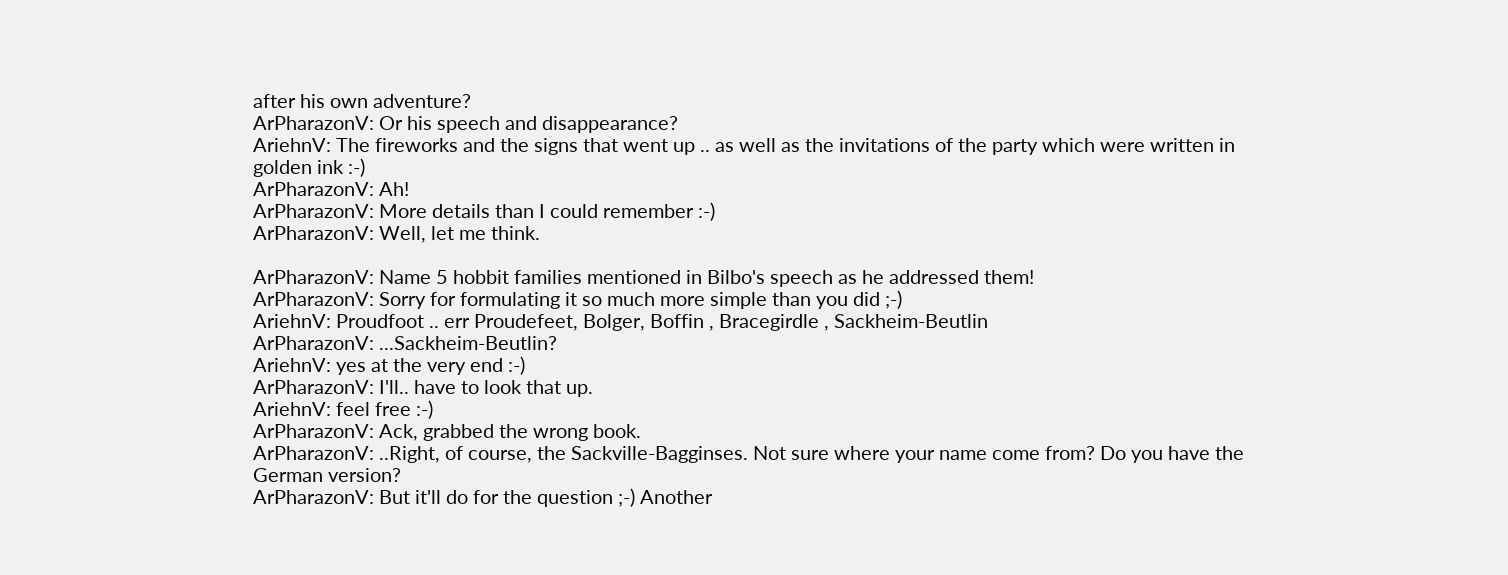after his own adventure?
ArPharazonV: Or his speech and disappearance?
AriehnV: The fireworks and the signs that went up .. as well as the invitations of the party which were written in golden ink :-)
ArPharazonV: Ah!
ArPharazonV: More details than I could remember :-)
ArPharazonV: Well, let me think.

ArPharazonV: Name 5 hobbit families mentioned in Bilbo's speech as he addressed them!
ArPharazonV: Sorry for formulating it so much more simple than you did ;-)
AriehnV: Proudfoot .. err Proudefeet, Bolger, Boffin , Bracegirdle , Sackheim-Beutlin
ArPharazonV: ...Sackheim-Beutlin?
AriehnV: yes at the very end :-)
ArPharazonV: I'll.. have to look that up.
AriehnV: feel free :-)
ArPharazonV: Ack, grabbed the wrong book.
ArPharazonV: ..Right, of course, the Sackville-Bagginses. Not sure where your name come from? Do you have the German version?
ArPharazonV: But it'll do for the question ;-) Another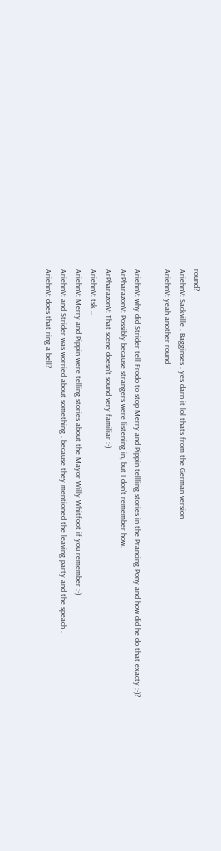round?
AriehnV: Sackville . Bagginses . yes darn it lol thats from the German version
AriehnV: yeah another round

AriehnV: why did Strider tell Frodo to stop Merry and Pippin tellling stories in the Prancing Pony and how did he do that exacty :-)?
ArPharazonV: Possibly because strangers were listening in, but I don't remember how.
ArPharazonV: That scene doesn't sound very familiar :-)
AriehnV: tsk ..
AriehnV: Merry and Pippin were telling stories about the Mayor Willy Whitfoot if you remember :-)
AriehnV: and Strider was worried about something . because they mentioned the leaving party and the speach .
AriehnV: does that ring a bell?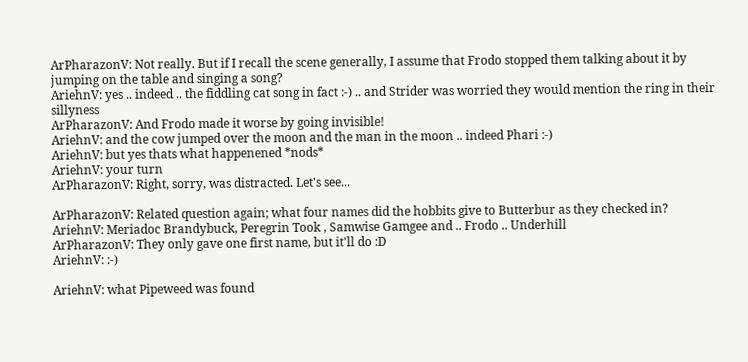ArPharazonV: Not really. But if I recall the scene generally, I assume that Frodo stopped them talking about it by jumping on the table and singing a song?
AriehnV: yes .. indeed .. the fiddling cat song in fact :-) .. and Strider was worried they would mention the ring in their sillyness
ArPharazonV: And Frodo made it worse by going invisible!
AriehnV: and the cow jumped over the moon and the man in the moon .. indeed Phari :-)
AriehnV: but yes thats what happenened *nods*
AriehnV: your turn
ArPharazonV: Right, sorry, was distracted. Let's see...

ArPharazonV: Related question again; what four names did the hobbits give to Butterbur as they checked in?
AriehnV: Meriadoc Brandybuck, Peregrin Took , Samwise Gamgee and .. Frodo .. Underhill
ArPharazonV: They only gave one first name, but it'll do :D
AriehnV: :-)

AriehnV: what Pipeweed was found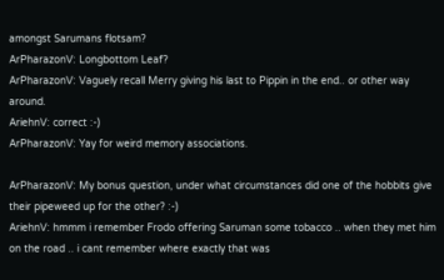amongst Sarumans flotsam?
ArPharazonV: Longbottom Leaf?
ArPharazonV: Vaguely recall Merry giving his last to Pippin in the end.. or other way around.
AriehnV: correct :-)
ArPharazonV: Yay for weird memory associations.

ArPharazonV: My bonus question, under what circumstances did one of the hobbits give their pipeweed up for the other? :-)
AriehnV: hmmm i remember Frodo offering Saruman some tobacco .. when they met him on the road .. i cant remember where exactly that was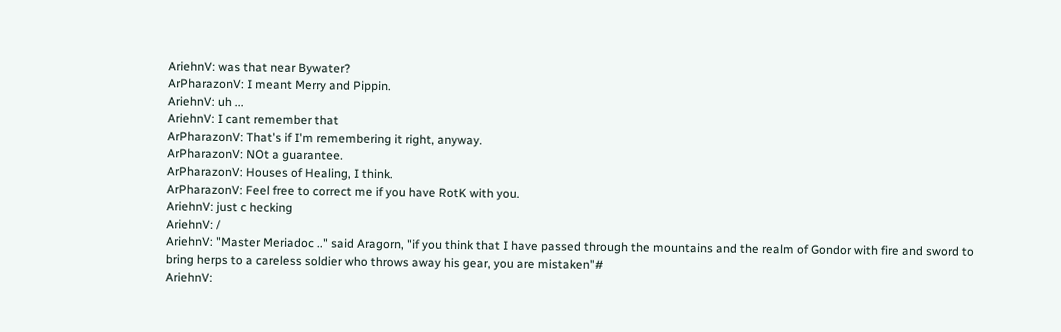AriehnV: was that near Bywater?
ArPharazonV: I meant Merry and Pippin.
AriehnV: uh ...
AriehnV: I cant remember that
ArPharazonV: That's if I'm remembering it right, anyway.
ArPharazonV: NOt a guarantee.
ArPharazonV: Houses of Healing, I think.
ArPharazonV: Feel free to correct me if you have RotK with you.
AriehnV: just c hecking
AriehnV: /
AriehnV: "Master Meriadoc .." said Aragorn, "if you think that I have passed through the mountains and the realm of Gondor with fire and sword to bring herps to a careless soldier who throws away his gear, you are mistaken"#
AriehnV: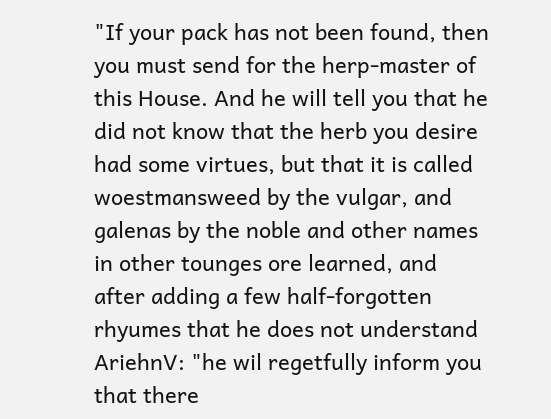"If your pack has not been found, then you must send for the herp-master of this House. And he will tell you that he did not know that the herb you desire had some virtues, but that it is called woestmansweed by the vulgar, and galenas by the noble and other names in other tounges ore learned, and after adding a few half-forgotten rhyumes that he does not understand
AriehnV: "he wil regetfully inform you that there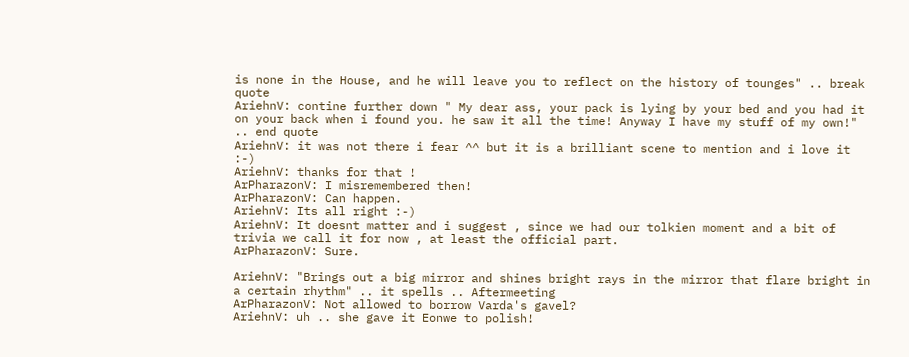is none in the House, and he will leave you to reflect on the history of tounges" .. break quote
AriehnV: contine further down " My dear ass, your pack is lying by your bed and you had it on your back when i found you. he saw it all the time! Anyway I have my stuff of my own!" .. end quote
AriehnV: it was not there i fear ^^ but it is a brilliant scene to mention and i love it :-)
AriehnV: thanks for that !
ArPharazonV: I misremembered then!
ArPharazonV: Can happen.
AriehnV: Its all right :-)
AriehnV: It doesnt matter and i suggest , since we had our tolkien moment and a bit of trivia we call it for now , at least the official part.
ArPharazonV: Sure.

AriehnV: "Brings out a big mirror and shines bright rays in the mirror that flare bright in a certain rhythm" .. it spells .. Aftermeeting
ArPharazonV: Not allowed to borrow Varda's gavel?
AriehnV: uh .. she gave it Eonwe to polish!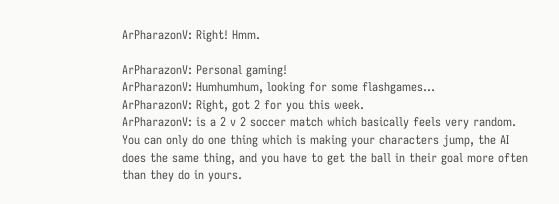ArPharazonV: Right! Hmm.

ArPharazonV: Personal gaming!
ArPharazonV: Humhumhum, looking for some flashgames...
ArPharazonV: Right, got 2 for you this week.
ArPharazonV: is a 2 v 2 soccer match which basically feels very random. You can only do one thing which is making your characters jump, the AI does the same thing, and you have to get the ball in their goal more often than they do in yours.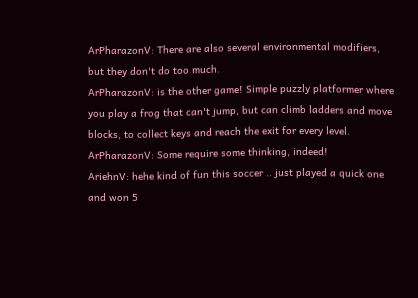ArPharazonV: There are also several environmental modifiers, but they don't do too much.
ArPharazonV: is the other game! Simple puzzly platformer where you play a frog that can't jump, but can climb ladders and move blocks, to collect keys and reach the exit for every level.
ArPharazonV: Some require some thinking, indeed!
AriehnV: hehe kind of fun this soccer .. just played a quick one and won 5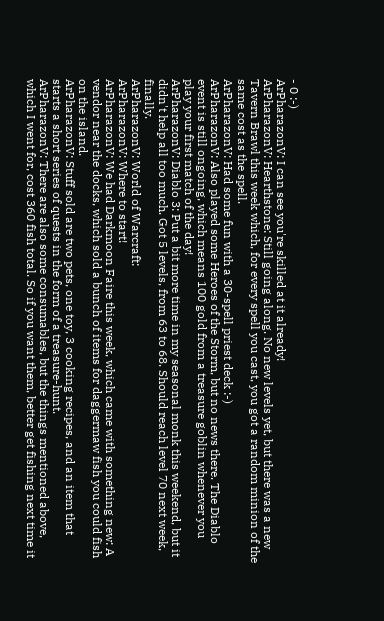- 0 :-)
ArPharazonV: I can see you're skilled at it already!
ArPharazonV: Hearthstone: Still going along. No new levels yet, but there was a new Tavern Brawl this week which, for every spell you cast, you got a random minion of the same cost as the spell.
ArPharazonV: Had some fun with a 30-spell priest deck :-)
ArPharazonV: Also played some Heroes of the Storm, but no news there. The Diablo event is still ongoing, which means 100 gold from a treasure goblin whenever you play your first match of the day!
ArPharazonV: Diablo 3: Put a bit more time in my seasonal monk this weekend, but it didn't help all too much. Got 5 levels, from 63 to 68. Should reach level 70 next week, finally.
ArPharazonV: World of Warcraft:
ArPharazonV: Where to start!
ArPharazonV: We had Darkmoon Faire this week, which came with something new: A vendor near the docks, which sold a bunch of items for daggermaw fish you could fish on the island.
ArPharazonV: Stuff sold are two pets, one toy, 3 cooking recipes, and an item that starts a short series of quests in the form of a treasure-hunt.
ArPharazonV: There are also some consumables, but the things mentioned above, which I went for, cost 360 fish total. So if you want them, better get fishing next time it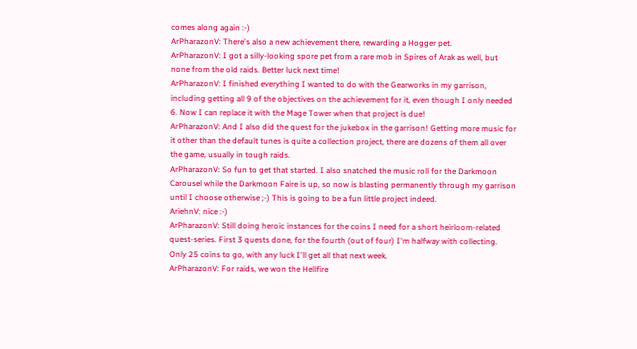comes along again :-)
ArPharazonV: There's also a new achievement there, rewarding a Hogger pet.
ArPharazonV: I got a silly-looking spore pet from a rare mob in Spires of Arak as well, but none from the old raids. Better luck next time!
ArPharazonV: I finished everything I wanted to do with the Gearworks in my garrison, including getting all 9 of the objectives on the achievement for it, even though I only needed 6. Now I can replace it with the Mage Tower when that project is due!
ArPharazonV: And I also did the quest for the jukebox in the garrison! Getting more music for it other than the default tunes is quite a collection project, there are dozens of them all over the game, usually in tough raids.
ArPharazonV: So fun to get that started. I also snatched the music roll for the Darkmoon Carousel while the Darkmoon Faire is up, so now is blasting permanently through my garrison until I choose otherwise ;-) This is going to be a fun little project indeed.
AriehnV: nice :-)
ArPharazonV: Still doing heroic instances for the coins I need for a short heirloom-related quest-series. First 3 quests done, for the fourth (out of four) I'm halfway with collecting. Only 25 coins to go, with any luck I'll get all that next week.
ArPharazonV: For raids, we won the Hellfire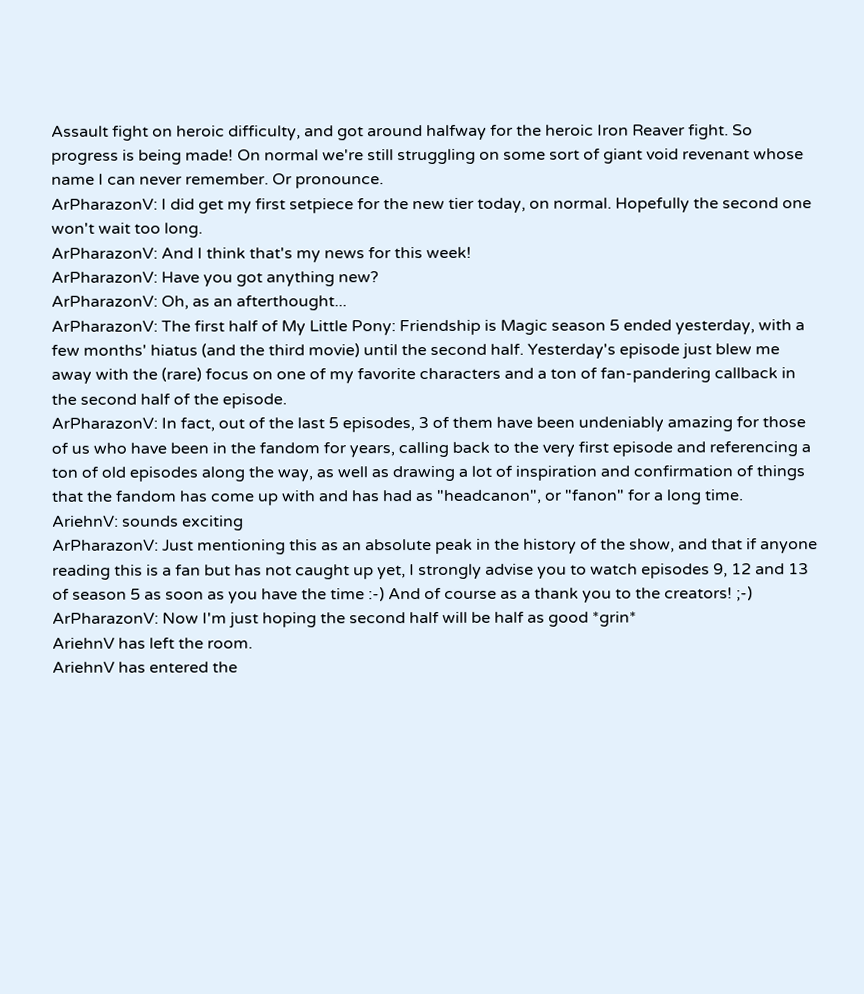Assault fight on heroic difficulty, and got around halfway for the heroic Iron Reaver fight. So progress is being made! On normal we're still struggling on some sort of giant void revenant whose name I can never remember. Or pronounce.
ArPharazonV: I did get my first setpiece for the new tier today, on normal. Hopefully the second one won't wait too long.
ArPharazonV: And I think that's my news for this week!
ArPharazonV: Have you got anything new?
ArPharazonV: Oh, as an afterthought...
ArPharazonV: The first half of My Little Pony: Friendship is Magic season 5 ended yesterday, with a few months' hiatus (and the third movie) until the second half. Yesterday's episode just blew me away with the (rare) focus on one of my favorite characters and a ton of fan-pandering callback in the second half of the episode.
ArPharazonV: In fact, out of the last 5 episodes, 3 of them have been undeniably amazing for those of us who have been in the fandom for years, calling back to the very first episode and referencing a ton of old episodes along the way, as well as drawing a lot of inspiration and confirmation of things that the fandom has come up with and has had as "headcanon", or "fanon" for a long time.
AriehnV: sounds exciting
ArPharazonV: Just mentioning this as an absolute peak in the history of the show, and that if anyone reading this is a fan but has not caught up yet, I strongly advise you to watch episodes 9, 12 and 13 of season 5 as soon as you have the time :-) And of course as a thank you to the creators! ;-)
ArPharazonV: Now I'm just hoping the second half will be half as good *grin*
AriehnV has left the room.
AriehnV has entered the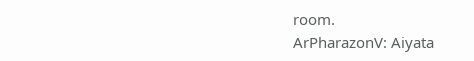room.
ArPharazonV: Aiyata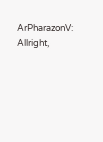ArPharazonV: Allright,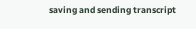saving and sending transcript